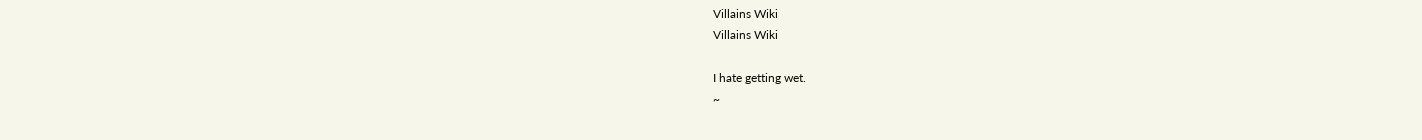Villains Wiki
Villains Wiki

I hate getting wet.
~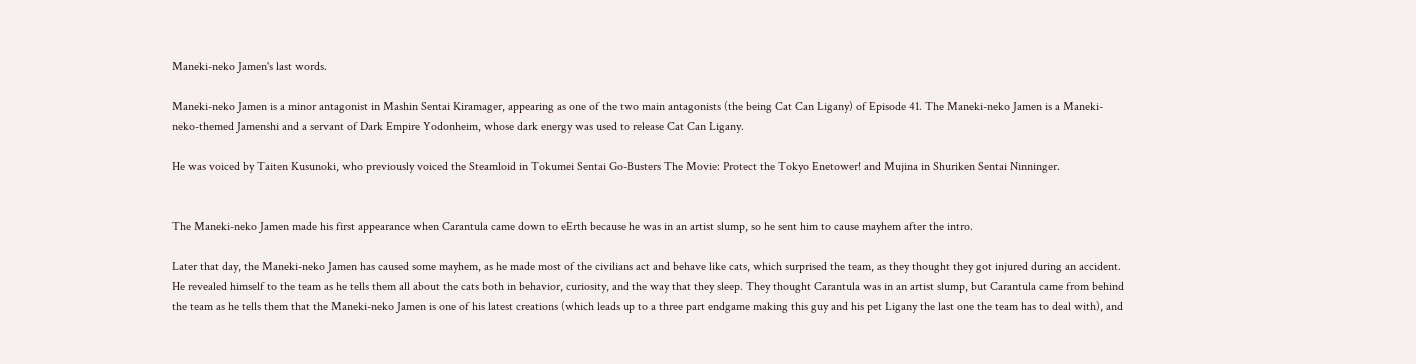Maneki-neko Jamen's last words.

Maneki-neko Jamen is a minor antagonist in Mashin Sentai Kiramager, appearing as one of the two main antagonists (the being Cat Can Ligany) of Episode 41. The Maneki-neko Jamen is a Maneki-neko-themed Jamenshi and a servant of Dark Empire Yodonheim, whose dark energy was used to release Cat Can Ligany.

He was voiced by Taiten Kusunoki, who previously voiced the Steamloid in Tokumei Sentai Go-Busters The Movie: Protect the Tokyo Enetower! and Mujina in Shuriken Sentai Ninninger.


The Maneki-neko Jamen made his first appearance when Carantula came down to eErth because he was in an artist slump, so he sent him to cause mayhem after the intro.

Later that day, the Maneki-neko Jamen has caused some mayhem, as he made most of the civilians act and behave like cats, which surprised the team, as they thought they got injured during an accident. He revealed himself to the team as he tells them all about the cats both in behavior, curiosity, and the way that they sleep. They thought Carantula was in an artist slump, but Carantula came from behind the team as he tells them that the Maneki-neko Jamen is one of his latest creations (which leads up to a three part endgame making this guy and his pet Ligany the last one the team has to deal with), and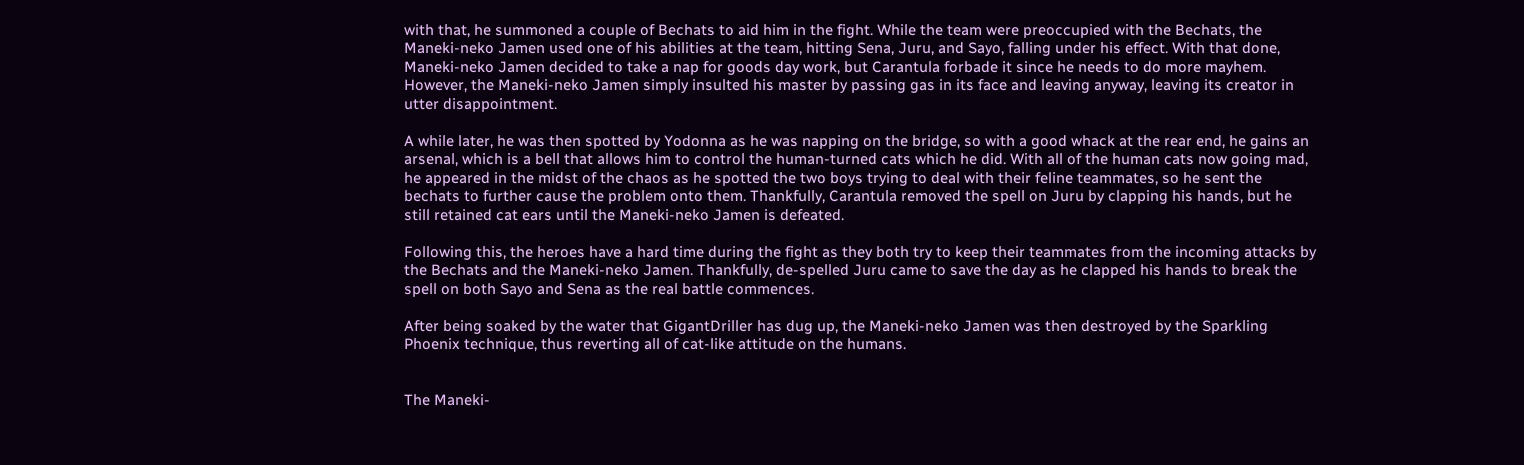with that, he summoned a couple of Bechats to aid him in the fight. While the team were preoccupied with the Bechats, the Maneki-neko Jamen used one of his abilities at the team, hitting Sena, Juru, and Sayo, falling under his effect. With that done, Maneki-neko Jamen decided to take a nap for goods day work, but Carantula forbade it since he needs to do more mayhem. However, the Maneki-neko Jamen simply insulted his master by passing gas in its face and leaving anyway, leaving its creator in utter disappointment.

A while later, he was then spotted by Yodonna as he was napping on the bridge, so with a good whack at the rear end, he gains an arsenal, which is a bell that allows him to control the human-turned cats which he did. With all of the human cats now going mad, he appeared in the midst of the chaos as he spotted the two boys trying to deal with their feline teammates, so he sent the bechats to further cause the problem onto them. Thankfully, Carantula removed the spell on Juru by clapping his hands, but he still retained cat ears until the Maneki-neko Jamen is defeated.

Following this, the heroes have a hard time during the fight as they both try to keep their teammates from the incoming attacks by the Bechats and the Maneki-neko Jamen. Thankfully, de-spelled Juru came to save the day as he clapped his hands to break the spell on both Sayo and Sena as the real battle commences.

After being soaked by the water that GigantDriller has dug up, the Maneki-neko Jamen was then destroyed by the Sparkling Phoenix technique, thus reverting all of cat-like attitude on the humans.


The Maneki-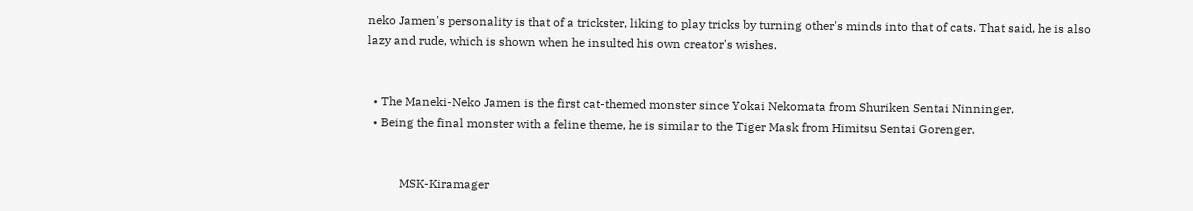neko Jamen's personality is that of a trickster, liking to play tricks by turning other's minds into that of cats. That said, he is also lazy and rude, which is shown when he insulted his own creator's wishes.


  • The Maneki-Neko Jamen is the first cat-themed monster since Yokai Nekomata from Shuriken Sentai Ninninger.
  • Being the final monster with a feline theme, he is similar to the Tiger Mask from Himitsu Sentai Gorenger.


           MSK-Kiramager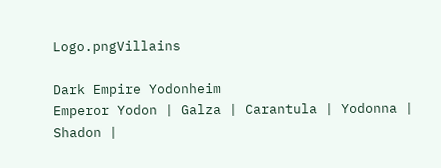Logo.pngVillains

Dark Empire Yodonheim
Emperor Yodon | Galza | Carantula | Yodonna | Shadon |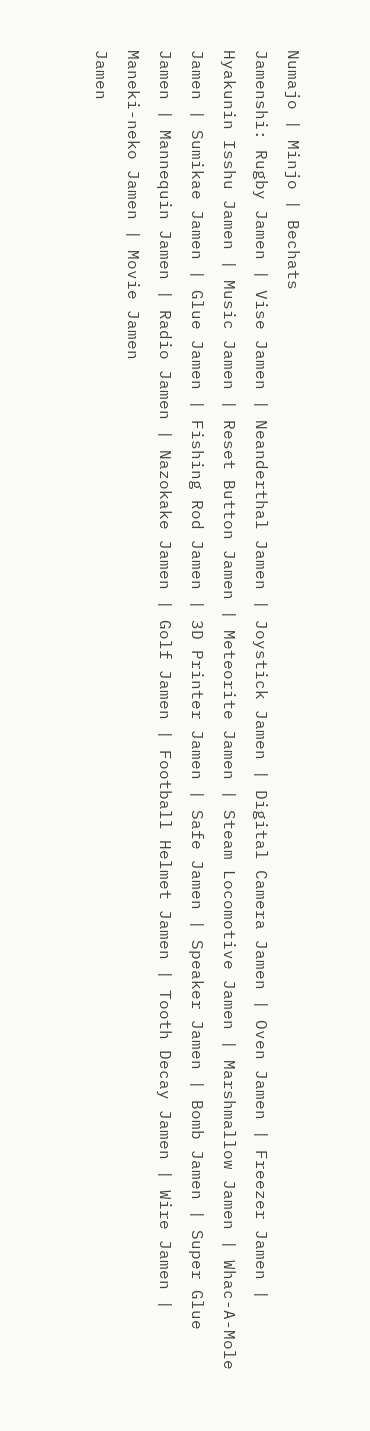Numajo | Minjo | Bechats
Jamenshi: Rugby Jamen | Vise Jamen | Neanderthal Jamen | Joystick Jamen | Digital Camera Jamen | Oven Jamen | Freezer Jamen | Hyakunin Isshu Jamen | Music Jamen | Reset Button Jamen | Meteorite Jamen | Steam Locomotive Jamen | Marshmallow Jamen | Whac-A-Mole Jamen | Sumikae Jamen | Glue Jamen | Fishing Rod Jamen | 3D Printer Jamen | Safe Jamen | Speaker Jamen | Bomb Jamen | Super Glue Jamen | Mannequin Jamen | Radio Jamen | Nazokake Jamen | Golf Jamen | Football Helmet Jamen | Tooth Decay Jamen | Wire Jamen | Maneki-neko Jamen | Movie Jamen
Jamen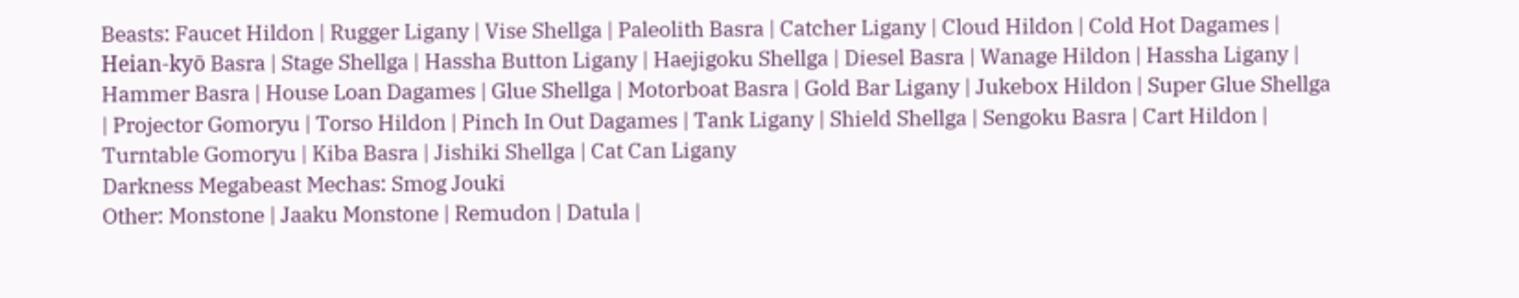Beasts: Faucet Hildon | Rugger Ligany | Vise Shellga | Paleolith Basra | Catcher Ligany | Cloud Hildon | Cold Hot Dagames | Heian-kyō Basra | Stage Shellga | Hassha Button Ligany | Haejigoku Shellga | Diesel Basra | Wanage Hildon | Hassha Ligany | Hammer Basra | House Loan Dagames | Glue Shellga | Motorboat Basra | Gold Bar Ligany | Jukebox Hildon | Super Glue Shellga | Projector Gomoryu | Torso Hildon | Pinch In Out Dagames | Tank Ligany | Shield Shellga | Sengoku Basra | Cart Hildon | Turntable Gomoryu | Kiba Basra | Jishiki Shellga | Cat Can Ligany
Darkness Megabeast Mechas: Smog Jouki
Other: Monstone | Jaaku Monstone | Remudon | Datula |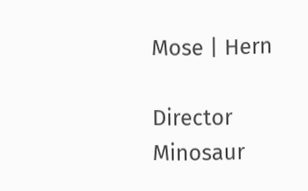Mose | Hern

Director Minosaur